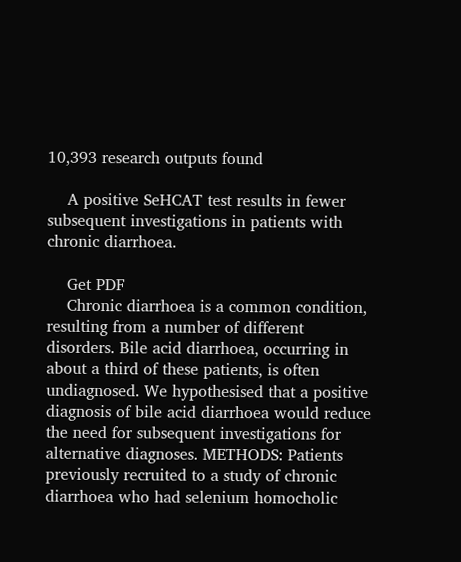10,393 research outputs found

    A positive SeHCAT test results in fewer subsequent investigations in patients with chronic diarrhoea.

    Get PDF
    Chronic diarrhoea is a common condition, resulting from a number of different disorders. Bile acid diarrhoea, occurring in about a third of these patients, is often undiagnosed. We hypothesised that a positive diagnosis of bile acid diarrhoea would reduce the need for subsequent investigations for alternative diagnoses. METHODS: Patients previously recruited to a study of chronic diarrhoea who had selenium homocholic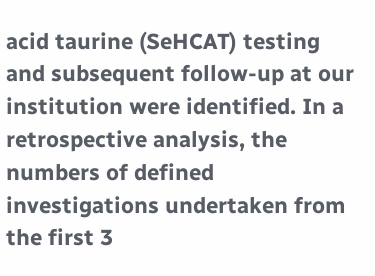acid taurine (SeHCAT) testing and subsequent follow-up at our institution were identified. In a retrospective analysis, the numbers of defined investigations undertaken from the first 3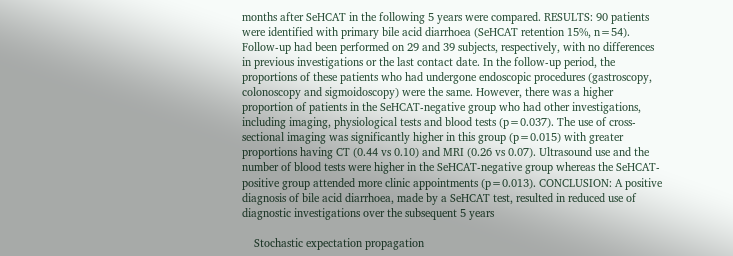months after SeHCAT in the following 5 years were compared. RESULTS: 90 patients were identified with primary bile acid diarrhoea (SeHCAT retention 15%, n=54). Follow-up had been performed on 29 and 39 subjects, respectively, with no differences in previous investigations or the last contact date. In the follow-up period, the proportions of these patients who had undergone endoscopic procedures (gastroscopy, colonoscopy and sigmoidoscopy) were the same. However, there was a higher proportion of patients in the SeHCAT-negative group who had other investigations, including imaging, physiological tests and blood tests (p=0.037). The use of cross-sectional imaging was significantly higher in this group (p=0.015) with greater proportions having CT (0.44 vs 0.10) and MRI (0.26 vs 0.07). Ultrasound use and the number of blood tests were higher in the SeHCAT-negative group whereas the SeHCAT-positive group attended more clinic appointments (p=0.013). CONCLUSION: A positive diagnosis of bile acid diarrhoea, made by a SeHCAT test, resulted in reduced use of diagnostic investigations over the subsequent 5 years

    Stochastic expectation propagation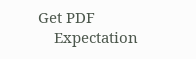Get PDF
    Expectation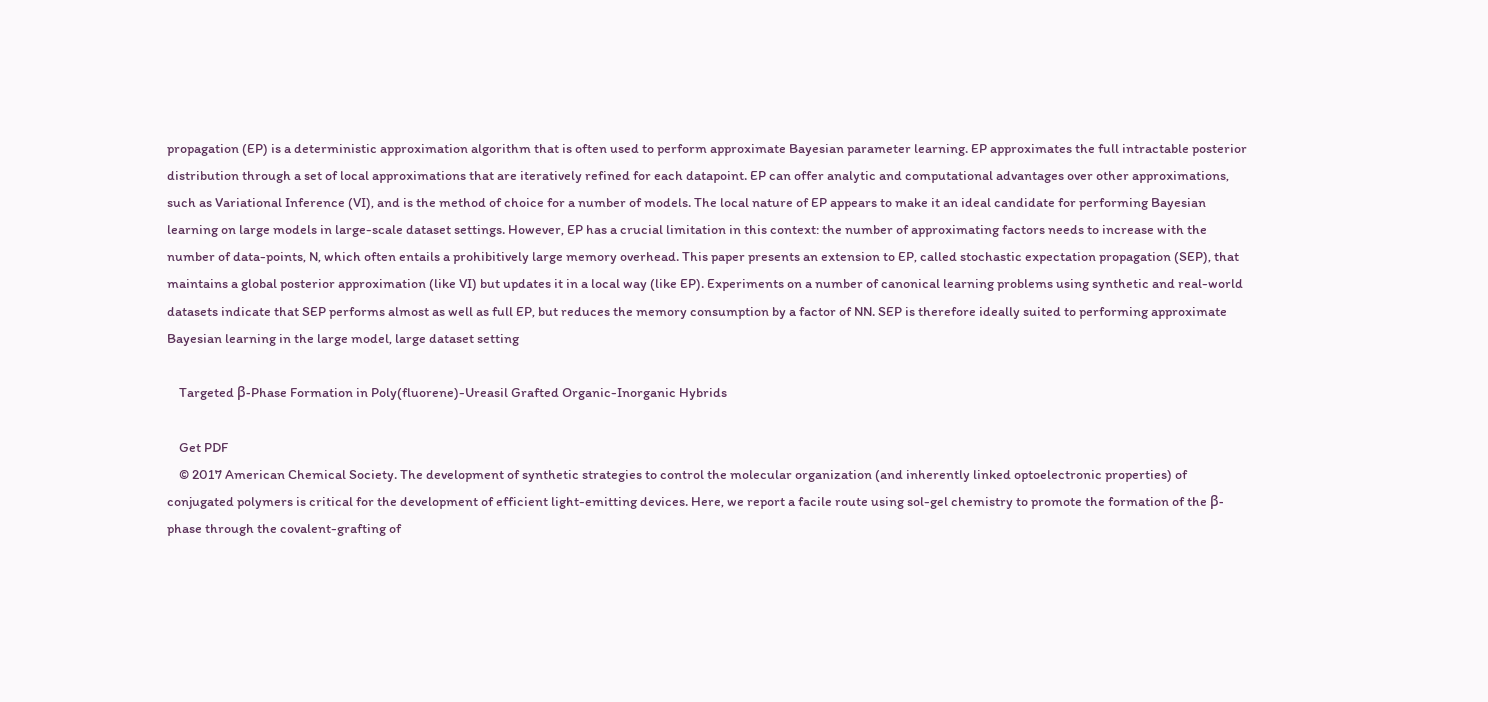propagation (EP) is a deterministic approximation algorithm that is often used to perform approximate Bayesian parameter learning. EP approximates the full intractable posterior distribution through a set of local approximations that are iteratively refined for each datapoint. EP can offer analytic and computational advantages over other approximations, such as Variational Inference (VI), and is the method of choice for a number of models. The local nature of EP appears to make it an ideal candidate for performing Bayesian learning on large models in large-scale dataset settings. However, EP has a crucial limitation in this context: the number of approximating factors needs to increase with the number of data-points, N, which often entails a prohibitively large memory overhead. This paper presents an extension to EP, called stochastic expectation propagation (SEP), that maintains a global posterior approximation (like VI) but updates it in a local way (like EP). Experiments on a number of canonical learning problems using synthetic and real-world datasets indicate that SEP performs almost as well as full EP, but reduces the memory consumption by a factor of NN. SEP is therefore ideally suited to performing approximate Bayesian learning in the large model, large dataset setting

    Targeted β-Phase Formation in Poly(fluorene)-Ureasil Grafted Organic-Inorganic Hybrids

    Get PDF
    © 2017 American Chemical Society. The development of synthetic strategies to control the molecular organization (and inherently linked optoelectronic properties) of conjugated polymers is critical for the development of efficient light-emitting devices. Here, we report a facile route using sol-gel chemistry to promote the formation of the β-phase through the covalent-grafting of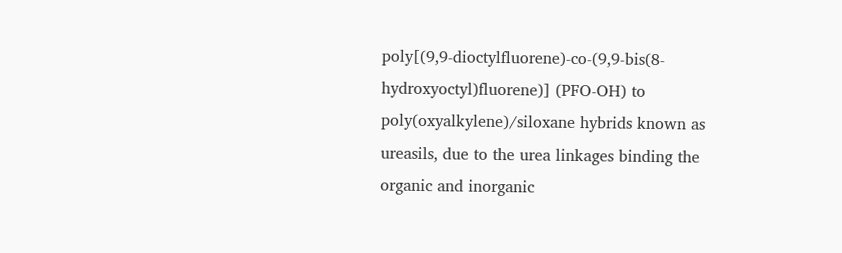poly[(9,9-dioctylfluorene)-co-(9,9-bis(8-hydroxyoctyl)fluorene)] (PFO-OH) to poly(oxyalkylene)/siloxane hybrids known as ureasils, due to the urea linkages binding the organic and inorganic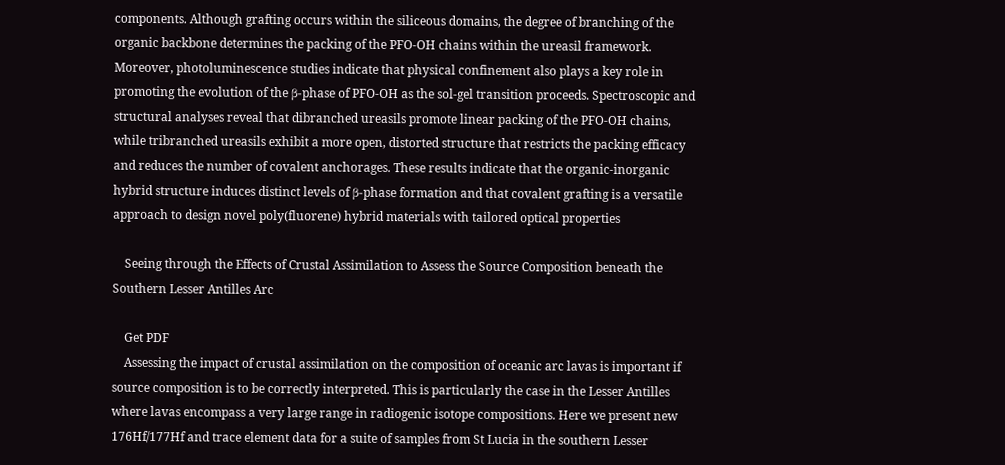components. Although grafting occurs within the siliceous domains, the degree of branching of the organic backbone determines the packing of the PFO-OH chains within the ureasil framework. Moreover, photoluminescence studies indicate that physical confinement also plays a key role in promoting the evolution of the β-phase of PFO-OH as the sol-gel transition proceeds. Spectroscopic and structural analyses reveal that dibranched ureasils promote linear packing of the PFO-OH chains, while tribranched ureasils exhibit a more open, distorted structure that restricts the packing efficacy and reduces the number of covalent anchorages. These results indicate that the organic-inorganic hybrid structure induces distinct levels of β-phase formation and that covalent grafting is a versatile approach to design novel poly(fluorene) hybrid materials with tailored optical properties

    Seeing through the Effects of Crustal Assimilation to Assess the Source Composition beneath the Southern Lesser Antilles Arc

    Get PDF
    Assessing the impact of crustal assimilation on the composition of oceanic arc lavas is important if source composition is to be correctly interpreted. This is particularly the case in the Lesser Antilles where lavas encompass a very large range in radiogenic isotope compositions. Here we present new 176Hf/177Hf and trace element data for a suite of samples from St Lucia in the southern Lesser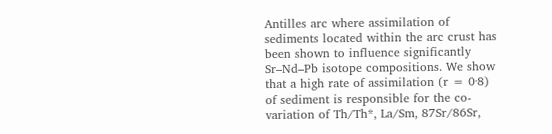Antilles arc where assimilation of sediments located within the arc crust has been shown to influence significantly Sr–Nd–Pb isotope compositions. We show that a high rate of assimilation (r = 0·8) of sediment is responsible for the co-variation of Th/Th*, La/Sm, 87Sr/86Sr,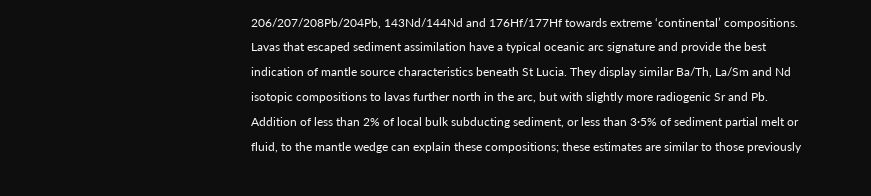206/207/208Pb/204Pb, 143Nd/144Nd and 176Hf/177Hf towards extreme ‘continental’ compositions. Lavas that escaped sediment assimilation have a typical oceanic arc signature and provide the best indication of mantle source characteristics beneath St Lucia. They display similar Ba/Th, La/Sm and Nd isotopic compositions to lavas further north in the arc, but with slightly more radiogenic Sr and Pb. Addition of less than 2% of local bulk subducting sediment, or less than 3·5% of sediment partial melt or fluid, to the mantle wedge can explain these compositions; these estimates are similar to those previously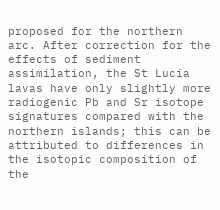proposed for the northern arc. After correction for the effects of sediment assimilation, the St Lucia lavas have only slightly more radiogenic Pb and Sr isotope signatures compared with the northern islands; this can be attributed to differences in the isotopic composition of the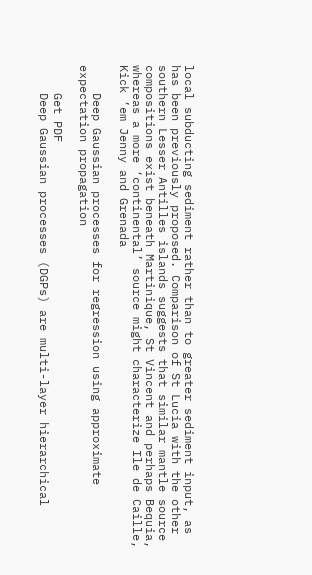local subducting sediment rather than to greater sediment input, as has been previously proposed. Comparison of St Lucia with the other southern Lesser Antilles islands suggests that similar mantle source compositions exist beneath Martinique, St Vincent and perhaps Bequia, whereas a more ‘continental’ source might characterize Ile de Caille, Kick ’em Jenny and Grenada

    Deep Gaussian processes for regression using approximate expectation propagation

    Get PDF
    Deep Gaussian processes (DGPs) are multi-layer hierarchical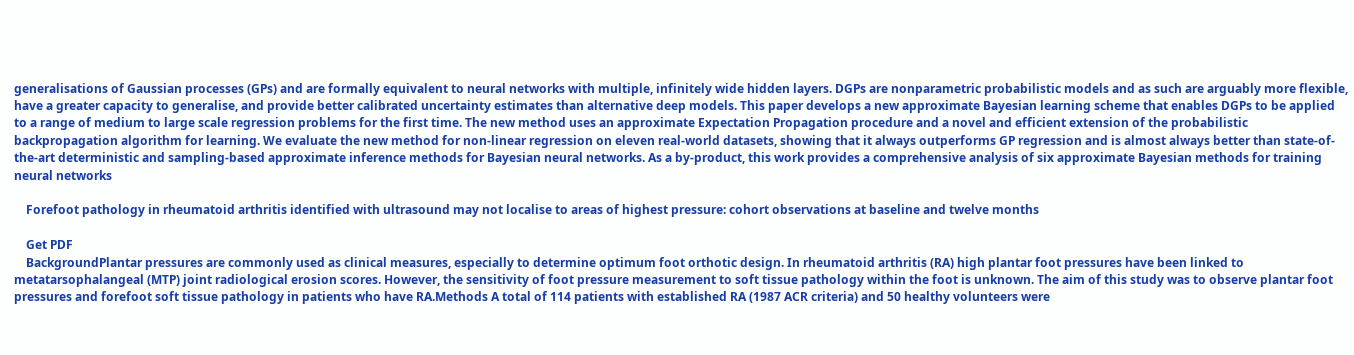generalisations of Gaussian processes (GPs) and are formally equivalent to neural networks with multiple, infinitely wide hidden layers. DGPs are nonparametric probabilistic models and as such are arguably more flexible, have a greater capacity to generalise, and provide better calibrated uncertainty estimates than alternative deep models. This paper develops a new approximate Bayesian learning scheme that enables DGPs to be applied to a range of medium to large scale regression problems for the first time. The new method uses an approximate Expectation Propagation procedure and a novel and efficient extension of the probabilistic backpropagation algorithm for learning. We evaluate the new method for non-linear regression on eleven real-world datasets, showing that it always outperforms GP regression and is almost always better than state-of-the-art deterministic and sampling-based approximate inference methods for Bayesian neural networks. As a by-product, this work provides a comprehensive analysis of six approximate Bayesian methods for training neural networks

    Forefoot pathology in rheumatoid arthritis identified with ultrasound may not localise to areas of highest pressure: cohort observations at baseline and twelve months

    Get PDF
    BackgroundPlantar pressures are commonly used as clinical measures, especially to determine optimum foot orthotic design. In rheumatoid arthritis (RA) high plantar foot pressures have been linked to metatarsophalangeal (MTP) joint radiological erosion scores. However, the sensitivity of foot pressure measurement to soft tissue pathology within the foot is unknown. The aim of this study was to observe plantar foot pressures and forefoot soft tissue pathology in patients who have RA.Methods A total of 114 patients with established RA (1987 ACR criteria) and 50 healthy volunteers were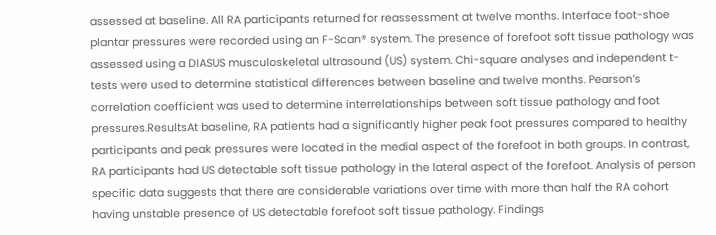assessed at baseline. All RA participants returned for reassessment at twelve months. Interface foot-shoe plantar pressures were recorded using an F-Scan® system. The presence of forefoot soft tissue pathology was assessed using a DIASUS musculoskeletal ultrasound (US) system. Chi-square analyses and independent t-tests were used to determine statistical differences between baseline and twelve months. Pearson’s correlation coefficient was used to determine interrelationships between soft tissue pathology and foot pressures.ResultsAt baseline, RA patients had a significantly higher peak foot pressures compared to healthy participants and peak pressures were located in the medial aspect of the forefoot in both groups. In contrast, RA participants had US detectable soft tissue pathology in the lateral aspect of the forefoot. Analysis of person specific data suggests that there are considerable variations over time with more than half the RA cohort having unstable presence of US detectable forefoot soft tissue pathology. Findings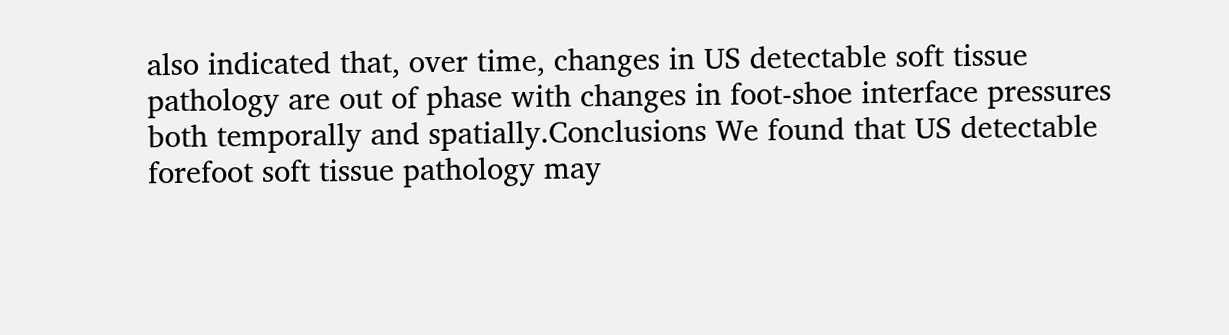also indicated that, over time, changes in US detectable soft tissue pathology are out of phase with changes in foot-shoe interface pressures both temporally and spatially.Conclusions We found that US detectable forefoot soft tissue pathology may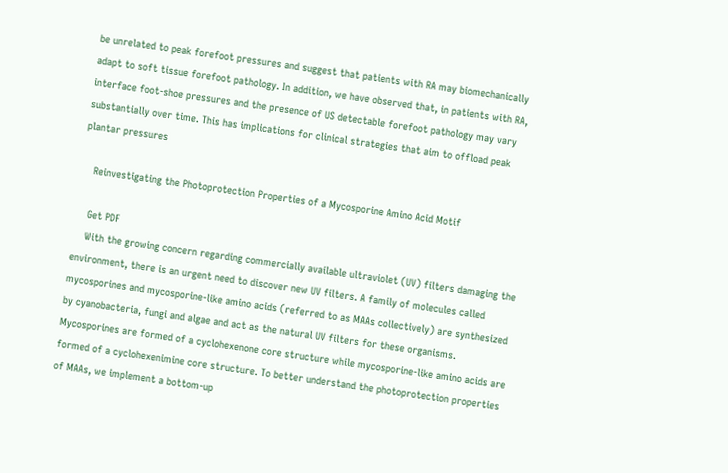be unrelated to peak forefoot pressures and suggest that patients with RA may biomechanically adapt to soft tissue forefoot pathology. In addition, we have observed that, in patients with RA, interface foot-shoe pressures and the presence of US detectable forefoot pathology may vary substantially over time. This has implications for clinical strategies that aim to offload peak plantar pressures

    Reinvestigating the Photoprotection Properties of a Mycosporine Amino Acid Motif

    Get PDF
    With the growing concern regarding commercially available ultraviolet (UV) filters damaging the environment, there is an urgent need to discover new UV filters. A family of molecules called mycosporines and mycosporine-like amino acids (referred to as MAAs collectively) are synthesized by cyanobacteria, fungi and algae and act as the natural UV filters for these organisms. Mycosporines are formed of a cyclohexenone core structure while mycosporine-like amino acids are formed of a cyclohexenimine core structure. To better understand the photoprotection properties of MAAs, we implement a bottom-up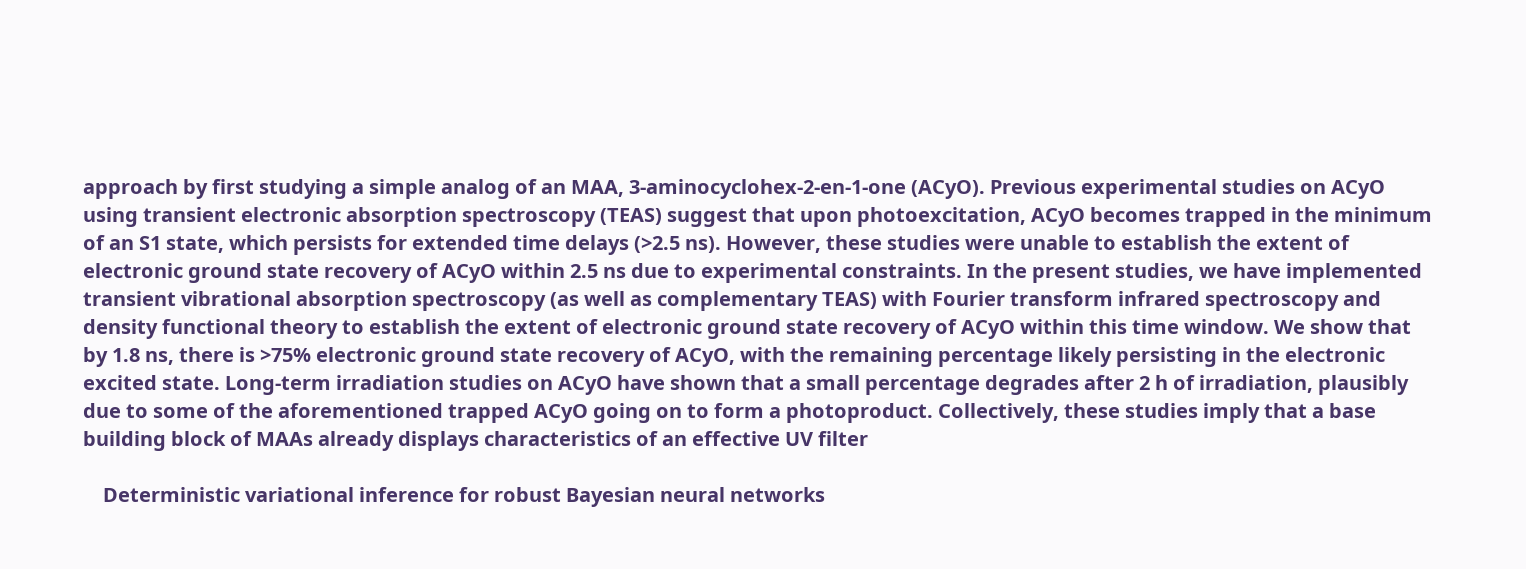approach by first studying a simple analog of an MAA, 3-aminocyclohex-2-en-1-one (ACyO). Previous experimental studies on ACyO using transient electronic absorption spectroscopy (TEAS) suggest that upon photoexcitation, ACyO becomes trapped in the minimum of an S1 state, which persists for extended time delays (>2.5 ns). However, these studies were unable to establish the extent of electronic ground state recovery of ACyO within 2.5 ns due to experimental constraints. In the present studies, we have implemented transient vibrational absorption spectroscopy (as well as complementary TEAS) with Fourier transform infrared spectroscopy and density functional theory to establish the extent of electronic ground state recovery of ACyO within this time window. We show that by 1.8 ns, there is >75% electronic ground state recovery of ACyO, with the remaining percentage likely persisting in the electronic excited state. Long-term irradiation studies on ACyO have shown that a small percentage degrades after 2 h of irradiation, plausibly due to some of the aforementioned trapped ACyO going on to form a photoproduct. Collectively, these studies imply that a base building block of MAAs already displays characteristics of an effective UV filter

    Deterministic variational inference for robust Bayesian neural networks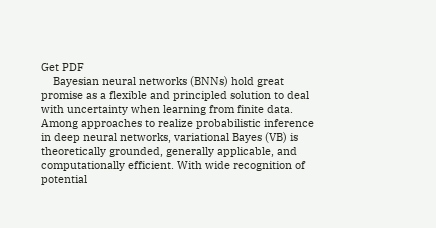Get PDF
    Bayesian neural networks (BNNs) hold great promise as a flexible and principled solution to deal with uncertainty when learning from finite data. Among approaches to realize probabilistic inference in deep neural networks, variational Bayes (VB) is theoretically grounded, generally applicable, and computationally efficient. With wide recognition of potential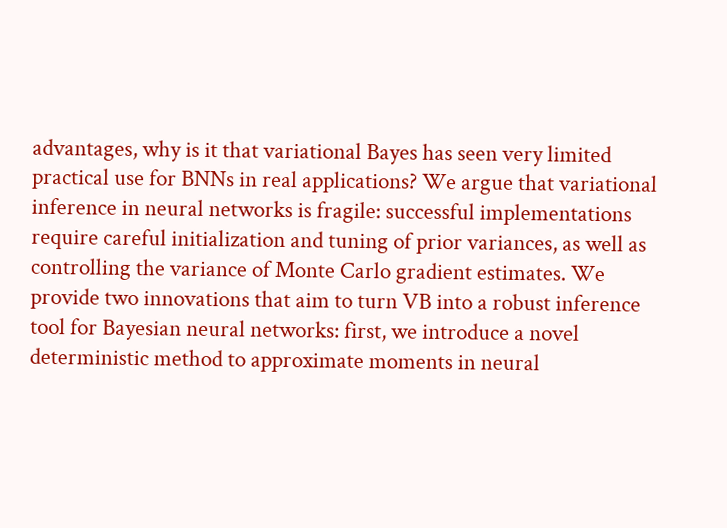advantages, why is it that variational Bayes has seen very limited practical use for BNNs in real applications? We argue that variational inference in neural networks is fragile: successful implementations require careful initialization and tuning of prior variances, as well as controlling the variance of Monte Carlo gradient estimates. We provide two innovations that aim to turn VB into a robust inference tool for Bayesian neural networks: first, we introduce a novel deterministic method to approximate moments in neural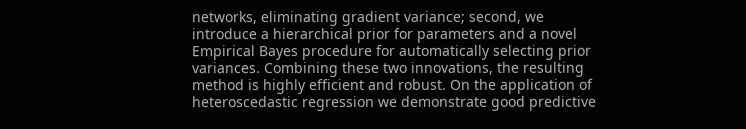networks, eliminating gradient variance; second, we introduce a hierarchical prior for parameters and a novel Empirical Bayes procedure for automatically selecting prior variances. Combining these two innovations, the resulting method is highly efficient and robust. On the application of heteroscedastic regression we demonstrate good predictive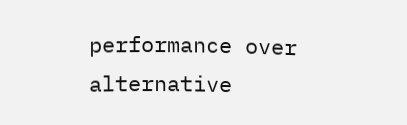performance over alternative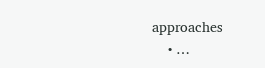approaches
    • …